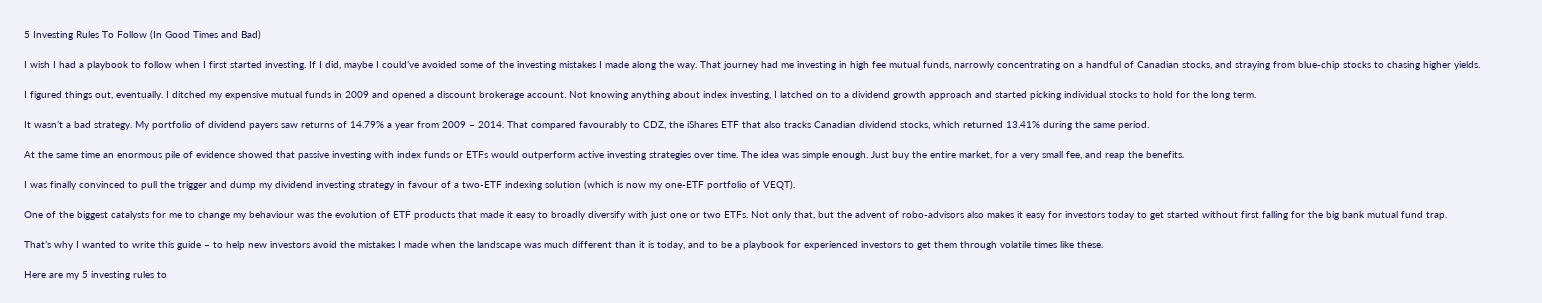5 Investing Rules To Follow (In Good Times and Bad)

I wish I had a playbook to follow when I first started investing. If I did, maybe I could’ve avoided some of the investing mistakes I made along the way. That journey had me investing in high fee mutual funds, narrowly concentrating on a handful of Canadian stocks, and straying from blue-chip stocks to chasing higher yields.

I figured things out, eventually. I ditched my expensive mutual funds in 2009 and opened a discount brokerage account. Not knowing anything about index investing, I latched on to a dividend growth approach and started picking individual stocks to hold for the long term.

It wasn’t a bad strategy. My portfolio of dividend payers saw returns of 14.79% a year from 2009 – 2014. That compared favourably to CDZ, the iShares ETF that also tracks Canadian dividend stocks, which returned 13.41% during the same period.

At the same time an enormous pile of evidence showed that passive investing with index funds or ETFs would outperform active investing strategies over time. The idea was simple enough. Just buy the entire market, for a very small fee, and reap the benefits.

I was finally convinced to pull the trigger and dump my dividend investing strategy in favour of a two-ETF indexing solution (which is now my one-ETF portfolio of VEQT).

One of the biggest catalysts for me to change my behaviour was the evolution of ETF products that made it easy to broadly diversify with just one or two ETFs. Not only that, but the advent of robo-advisors also makes it easy for investors today to get started without first falling for the big bank mutual fund trap.

That’s why I wanted to write this guide – to help new investors avoid the mistakes I made when the landscape was much different than it is today, and to be a playbook for experienced investors to get them through volatile times like these.

Here are my 5 investing rules to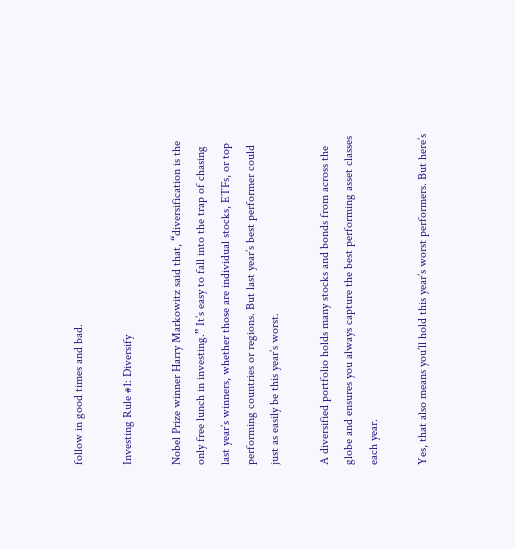follow in good times and bad.

Investing Rule #1: Diversify

Nobel Prize winner Harry Markowitz said that, “diversification is the only free lunch in investing.” It’s easy to fall into the trap of chasing last year’s winners, whether those are individual stocks, ETFs, or top performing countries or regions. But last year’s best performer could just as easily be this year’s worst.

A diversified portfolio holds many stocks and bonds from across the globe and ensures you always capture the best performing asset classes each year.

Yes, that also means you’ll hold this year’s worst performers. But here’s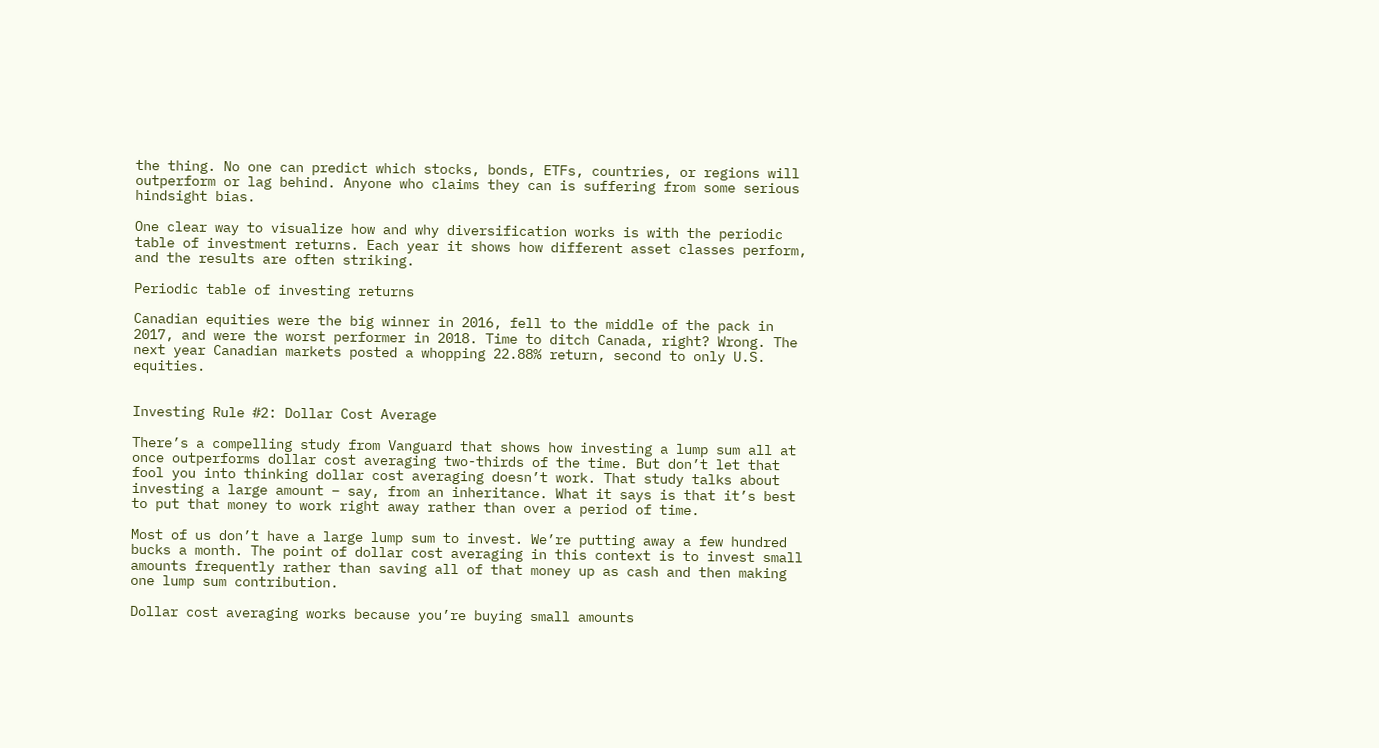the thing. No one can predict which stocks, bonds, ETFs, countries, or regions will outperform or lag behind. Anyone who claims they can is suffering from some serious hindsight bias.

One clear way to visualize how and why diversification works is with the periodic table of investment returns. Each year it shows how different asset classes perform, and the results are often striking.

Periodic table of investing returns

Canadian equities were the big winner in 2016, fell to the middle of the pack in 2017, and were the worst performer in 2018. Time to ditch Canada, right? Wrong. The next year Canadian markets posted a whopping 22.88% return, second to only U.S. equities.


Investing Rule #2: Dollar Cost Average

There’s a compelling study from Vanguard that shows how investing a lump sum all at once outperforms dollar cost averaging two-thirds of the time. But don’t let that fool you into thinking dollar cost averaging doesn’t work. That study talks about investing a large amount – say, from an inheritance. What it says is that it’s best to put that money to work right away rather than over a period of time.

Most of us don’t have a large lump sum to invest. We’re putting away a few hundred bucks a month. The point of dollar cost averaging in this context is to invest small amounts frequently rather than saving all of that money up as cash and then making one lump sum contribution.

Dollar cost averaging works because you’re buying small amounts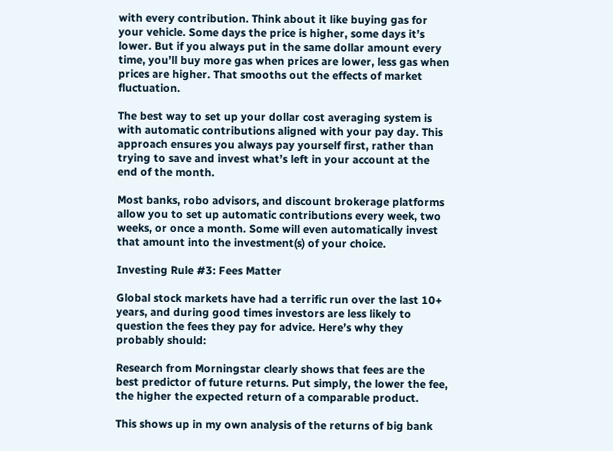with every contribution. Think about it like buying gas for your vehicle. Some days the price is higher, some days it’s lower. But if you always put in the same dollar amount every time, you’ll buy more gas when prices are lower, less gas when prices are higher. That smooths out the effects of market fluctuation.

The best way to set up your dollar cost averaging system is with automatic contributions aligned with your pay day. This approach ensures you always pay yourself first, rather than trying to save and invest what’s left in your account at the end of the month.

Most banks, robo advisors, and discount brokerage platforms allow you to set up automatic contributions every week, two weeks, or once a month. Some will even automatically invest that amount into the investment(s) of your choice.

Investing Rule #3: Fees Matter

Global stock markets have had a terrific run over the last 10+ years, and during good times investors are less likely to question the fees they pay for advice. Here’s why they probably should:

Research from Morningstar clearly shows that fees are the best predictor of future returns. Put simply, the lower the fee, the higher the expected return of a comparable product.

This shows up in my own analysis of the returns of big bank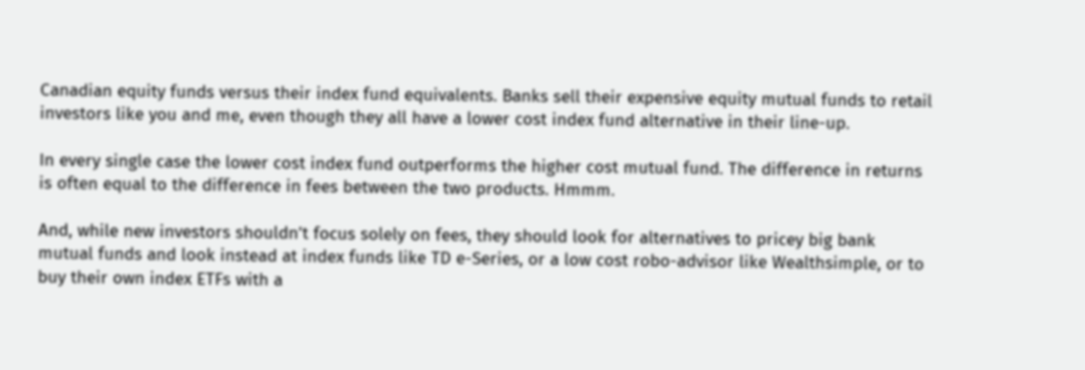Canadian equity funds versus their index fund equivalents. Banks sell their expensive equity mutual funds to retail investors like you and me, even though they all have a lower cost index fund alternative in their line-up.

In every single case the lower cost index fund outperforms the higher cost mutual fund. The difference in returns is often equal to the difference in fees between the two products. Hmmm.

And, while new investors shouldn’t focus solely on fees, they should look for alternatives to pricey big bank mutual funds and look instead at index funds like TD e-Series, or a low cost robo-advisor like Wealthsimple, or to buy their own index ETFs with a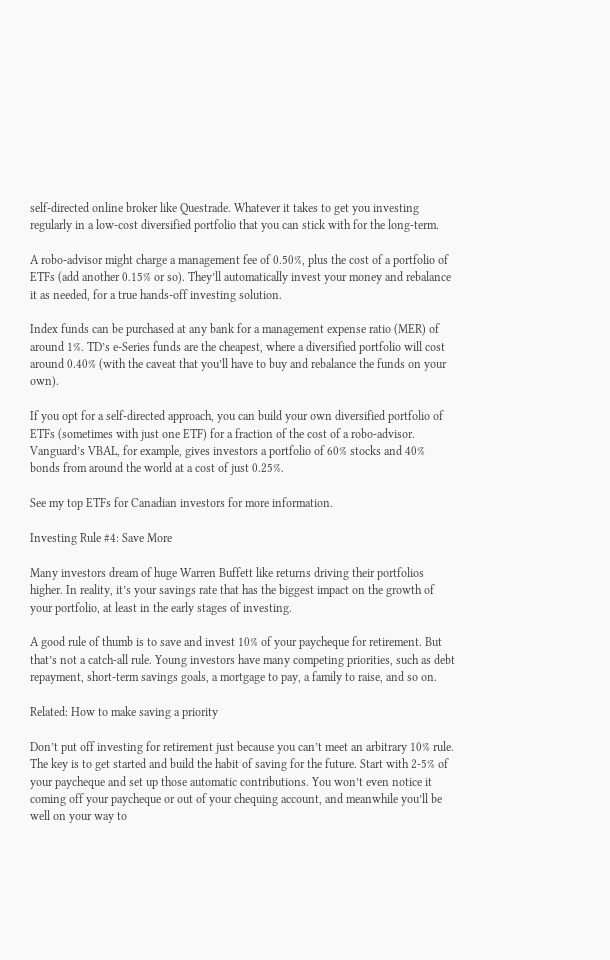self-directed online broker like Questrade. Whatever it takes to get you investing regularly in a low-cost diversified portfolio that you can stick with for the long-term.

A robo-advisor might charge a management fee of 0.50%, plus the cost of a portfolio of ETFs (add another 0.15% or so). They’ll automatically invest your money and rebalance it as needed, for a true hands-off investing solution.

Index funds can be purchased at any bank for a management expense ratio (MER) of around 1%. TD’s e-Series funds are the cheapest, where a diversified portfolio will cost around 0.40% (with the caveat that you’ll have to buy and rebalance the funds on your own).

If you opt for a self-directed approach, you can build your own diversified portfolio of ETFs (sometimes with just one ETF) for a fraction of the cost of a robo-advisor. Vanguard’s VBAL, for example, gives investors a portfolio of 60% stocks and 40% bonds from around the world at a cost of just 0.25%.

See my top ETFs for Canadian investors for more information.

Investing Rule #4: Save More

Many investors dream of huge Warren Buffett like returns driving their portfolios higher. In reality, it’s your savings rate that has the biggest impact on the growth of your portfolio, at least in the early stages of investing.

A good rule of thumb is to save and invest 10% of your paycheque for retirement. But that’s not a catch-all rule. Young investors have many competing priorities, such as debt repayment, short-term savings goals, a mortgage to pay, a family to raise, and so on.

Related: How to make saving a priority

Don’t put off investing for retirement just because you can’t meet an arbitrary 10% rule. The key is to get started and build the habit of saving for the future. Start with 2-5% of your paycheque and set up those automatic contributions. You won’t even notice it coming off your paycheque or out of your chequing account, and meanwhile you’ll be well on your way to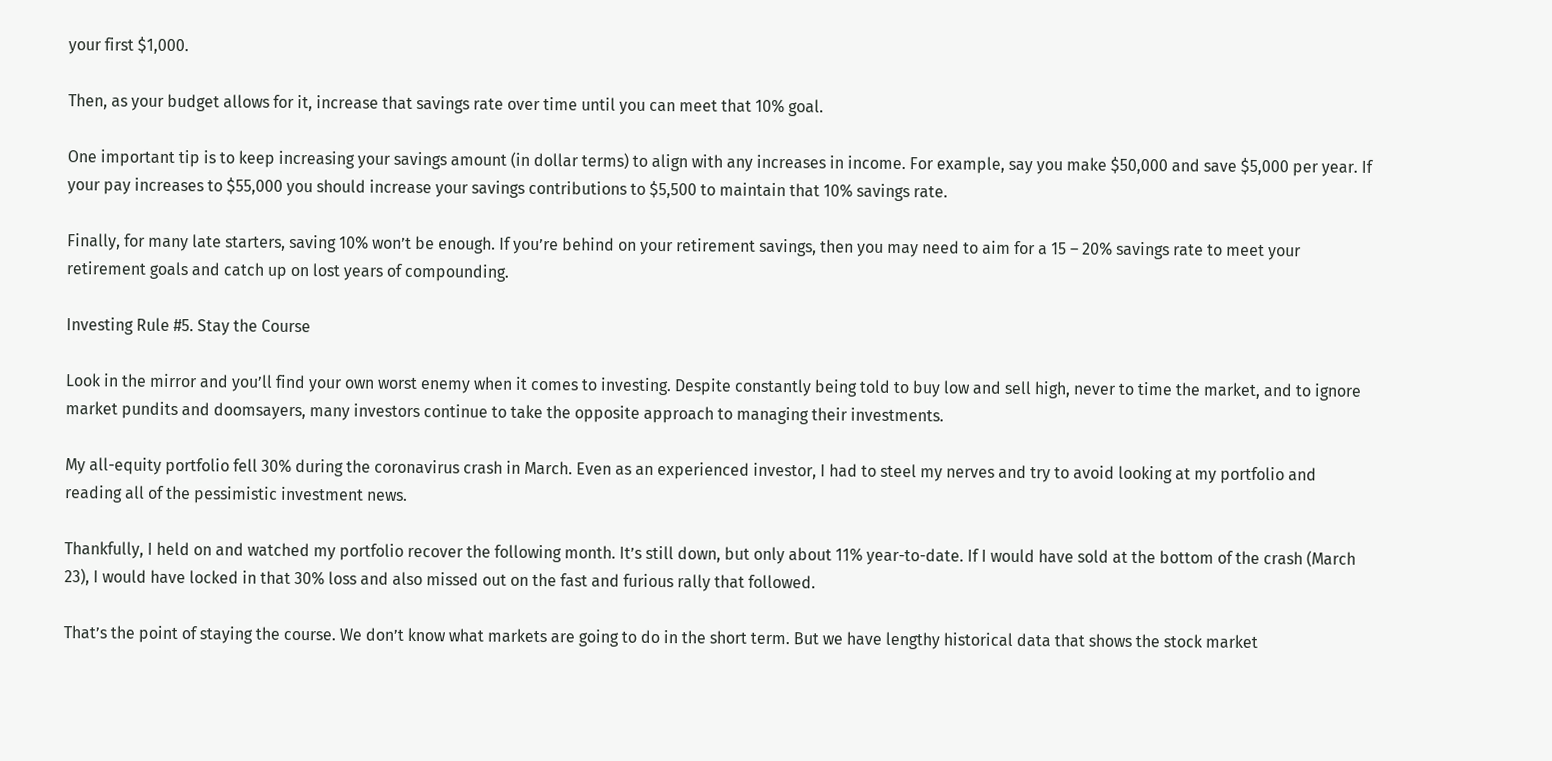your first $1,000.

Then, as your budget allows for it, increase that savings rate over time until you can meet that 10% goal.

One important tip is to keep increasing your savings amount (in dollar terms) to align with any increases in income. For example, say you make $50,000 and save $5,000 per year. If your pay increases to $55,000 you should increase your savings contributions to $5,500 to maintain that 10% savings rate.

Finally, for many late starters, saving 10% won’t be enough. If you’re behind on your retirement savings, then you may need to aim for a 15 – 20% savings rate to meet your retirement goals and catch up on lost years of compounding.

Investing Rule #5. Stay the Course

Look in the mirror and you’ll find your own worst enemy when it comes to investing. Despite constantly being told to buy low and sell high, never to time the market, and to ignore market pundits and doomsayers, many investors continue to take the opposite approach to managing their investments.

My all-equity portfolio fell 30% during the coronavirus crash in March. Even as an experienced investor, I had to steel my nerves and try to avoid looking at my portfolio and reading all of the pessimistic investment news.

Thankfully, I held on and watched my portfolio recover the following month. It’s still down, but only about 11% year-to-date. If I would have sold at the bottom of the crash (March 23), I would have locked in that 30% loss and also missed out on the fast and furious rally that followed.

That’s the point of staying the course. We don’t know what markets are going to do in the short term. But we have lengthy historical data that shows the stock market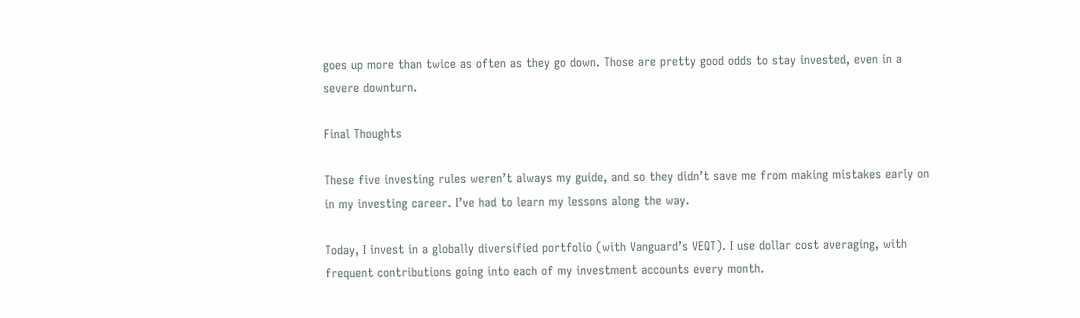goes up more than twice as often as they go down. Those are pretty good odds to stay invested, even in a severe downturn.

Final Thoughts

These five investing rules weren’t always my guide, and so they didn’t save me from making mistakes early on in my investing career. I’ve had to learn my lessons along the way.

Today, I invest in a globally diversified portfolio (with Vanguard’s VEQT). I use dollar cost averaging, with frequent contributions going into each of my investment accounts every month.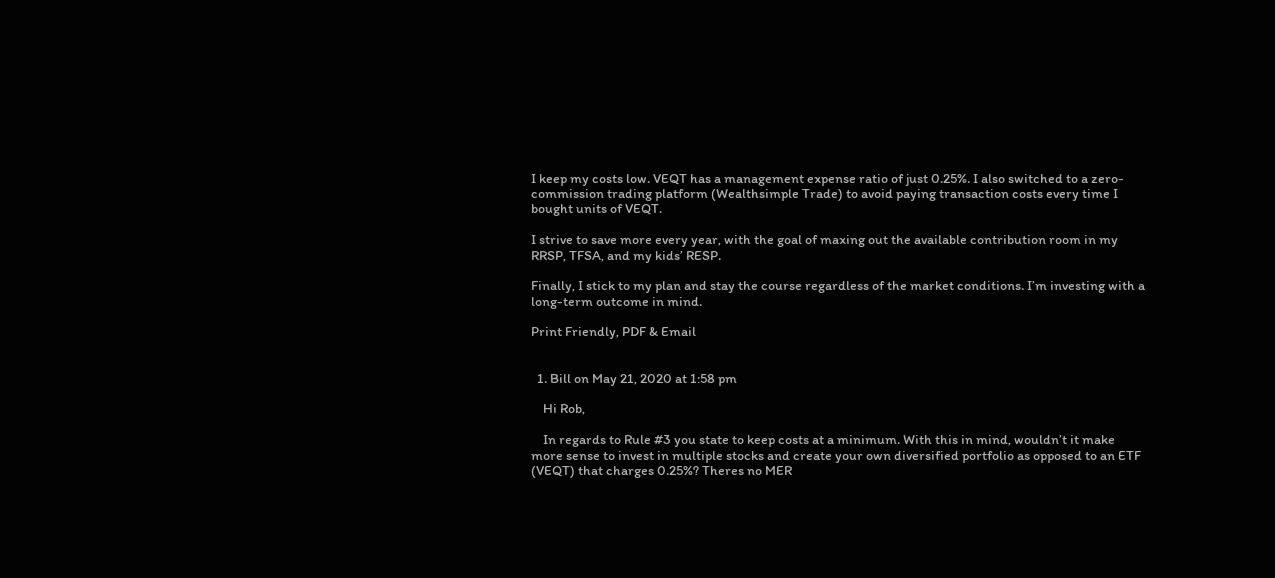I keep my costs low. VEQT has a management expense ratio of just 0.25%. I also switched to a zero-commission trading platform (Wealthsimple Trade) to avoid paying transaction costs every time I bought units of VEQT.

I strive to save more every year, with the goal of maxing out the available contribution room in my RRSP, TFSA, and my kids’ RESP.

Finally, I stick to my plan and stay the course regardless of the market conditions. I’m investing with a long-term outcome in mind.

Print Friendly, PDF & Email


  1. Bill on May 21, 2020 at 1:58 pm

    Hi Rob,

    In regards to Rule #3 you state to keep costs at a minimum. With this in mind, wouldn’t it make more sense to invest in multiple stocks and create your own diversified portfolio as opposed to an ETF (VEQT) that charges 0.25%? Theres no MER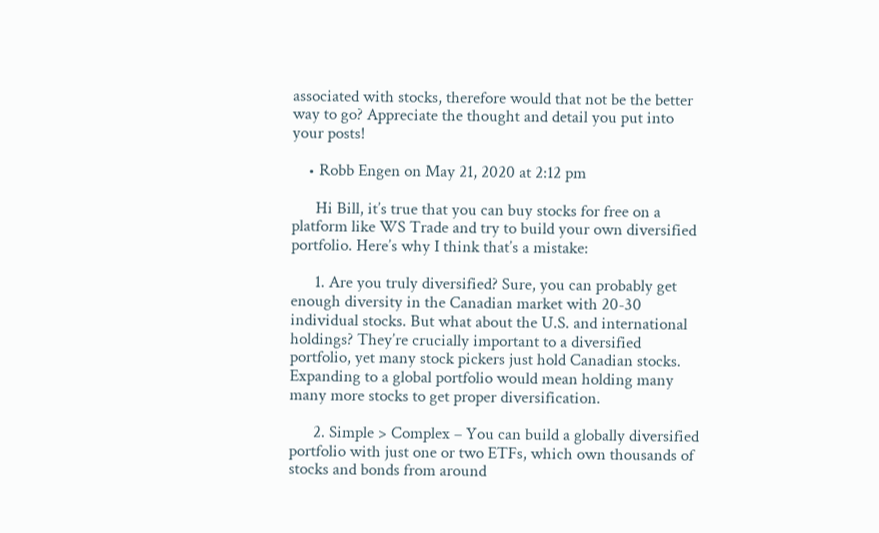associated with stocks, therefore would that not be the better way to go? Appreciate the thought and detail you put into your posts!

    • Robb Engen on May 21, 2020 at 2:12 pm

      Hi Bill, it’s true that you can buy stocks for free on a platform like WS Trade and try to build your own diversified portfolio. Here’s why I think that’s a mistake:

      1. Are you truly diversified? Sure, you can probably get enough diversity in the Canadian market with 20-30 individual stocks. But what about the U.S. and international holdings? They’re crucially important to a diversified portfolio, yet many stock pickers just hold Canadian stocks. Expanding to a global portfolio would mean holding many many more stocks to get proper diversification.

      2. Simple > Complex – You can build a globally diversified portfolio with just one or two ETFs, which own thousands of stocks and bonds from around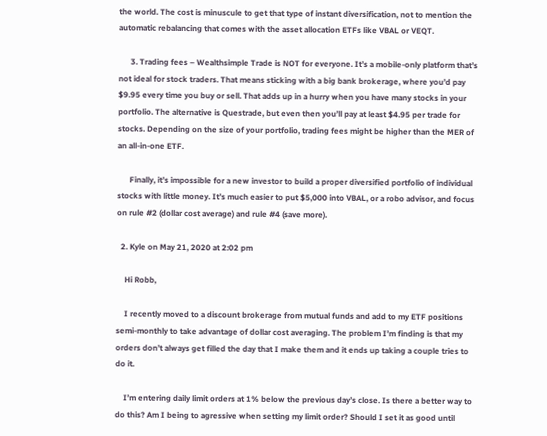the world. The cost is minuscule to get that type of instant diversification, not to mention the automatic rebalancing that comes with the asset allocation ETFs like VBAL or VEQT.

      3. Trading fees – Wealthsimple Trade is NOT for everyone. It’s a mobile-only platform that’s not ideal for stock traders. That means sticking with a big bank brokerage, where you’d pay $9.95 every time you buy or sell. That adds up in a hurry when you have many stocks in your portfolio. The alternative is Questrade, but even then you’ll pay at least $4.95 per trade for stocks. Depending on the size of your portfolio, trading fees might be higher than the MER of an all-in-one ETF.

      Finally, it’s impossible for a new investor to build a proper diversified portfolio of individual stocks with little money. It’s much easier to put $5,000 into VBAL, or a robo advisor, and focus on rule #2 (dollar cost average) and rule #4 (save more).

  2. Kyle on May 21, 2020 at 2:02 pm

    Hi Robb,

    I recently moved to a discount brokerage from mutual funds and add to my ETF positions semi-monthly to take advantage of dollar cost averaging. The problem I’m finding is that my orders don’t always get filled the day that I make them and it ends up taking a couple tries to do it.

    I’m entering daily limit orders at 1% below the previous day’s close. Is there a better way to do this? Am I being to agressive when setting my limit order? Should I set it as good until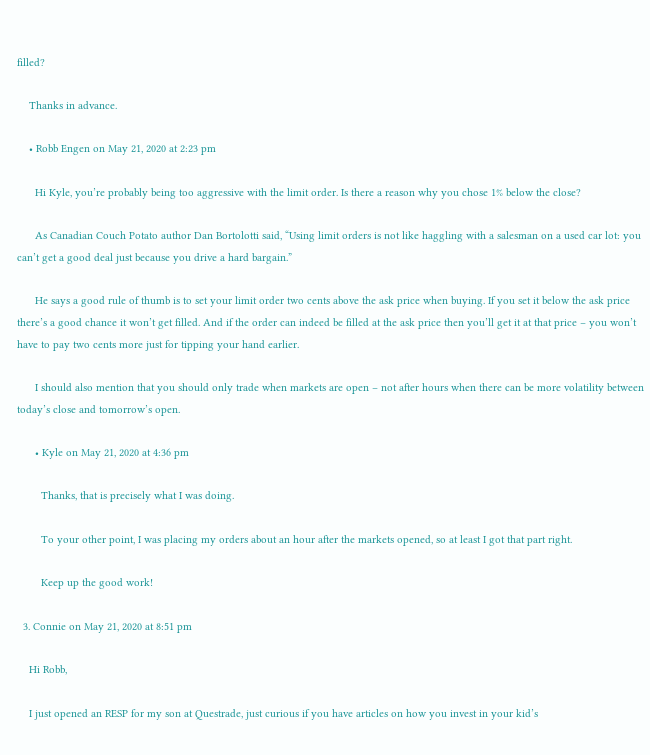filled?

    Thanks in advance.

    • Robb Engen on May 21, 2020 at 2:23 pm

      Hi Kyle, you’re probably being too aggressive with the limit order. Is there a reason why you chose 1% below the close?

      As Canadian Couch Potato author Dan Bortolotti said, “Using limit orders is not like haggling with a salesman on a used car lot: you can’t get a good deal just because you drive a hard bargain.”

      He says a good rule of thumb is to set your limit order two cents above the ask price when buying. If you set it below the ask price there’s a good chance it won’t get filled. And if the order can indeed be filled at the ask price then you’ll get it at that price – you won’t have to pay two cents more just for tipping your hand earlier.

      I should also mention that you should only trade when markets are open – not after hours when there can be more volatility between today’s close and tomorrow’s open.

      • Kyle on May 21, 2020 at 4:36 pm

        Thanks, that is precisely what I was doing.

        To your other point, I was placing my orders about an hour after the markets opened, so at least I got that part right.

        Keep up the good work!

  3. Connie on May 21, 2020 at 8:51 pm

    Hi Robb,

    I just opened an RESP for my son at Questrade, just curious if you have articles on how you invest in your kid’s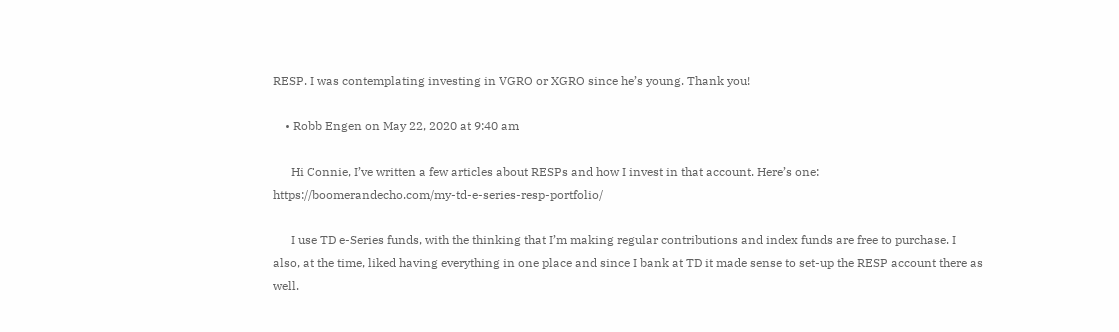RESP. I was contemplating investing in VGRO or XGRO since he’s young. Thank you!

    • Robb Engen on May 22, 2020 at 9:40 am

      Hi Connie, I’ve written a few articles about RESPs and how I invest in that account. Here’s one: https://boomerandecho.com/my-td-e-series-resp-portfolio/

      I use TD e-Series funds, with the thinking that I’m making regular contributions and index funds are free to purchase. I also, at the time, liked having everything in one place and since I bank at TD it made sense to set-up the RESP account there as well.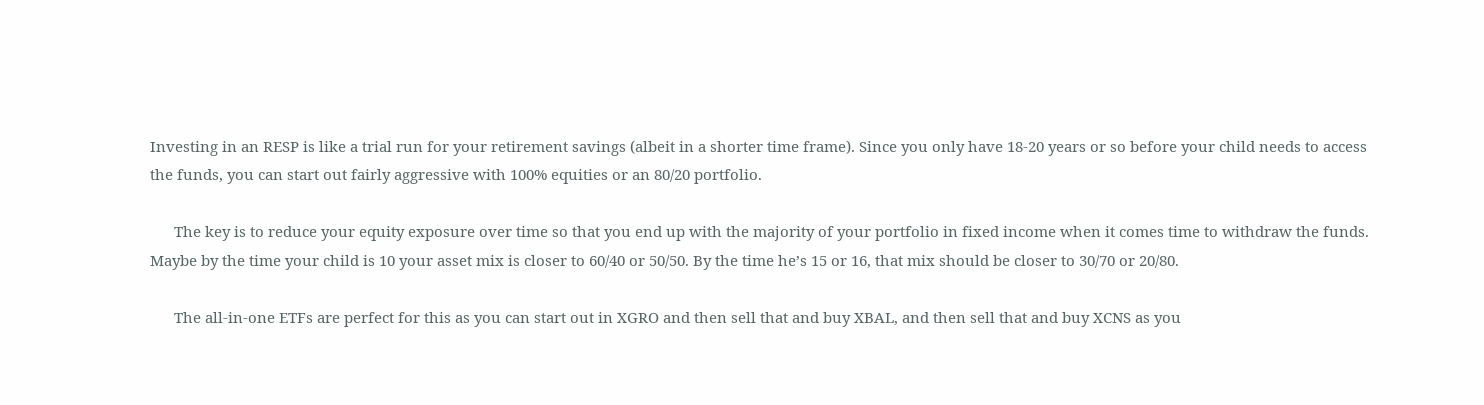Investing in an RESP is like a trial run for your retirement savings (albeit in a shorter time frame). Since you only have 18-20 years or so before your child needs to access the funds, you can start out fairly aggressive with 100% equities or an 80/20 portfolio.

      The key is to reduce your equity exposure over time so that you end up with the majority of your portfolio in fixed income when it comes time to withdraw the funds. Maybe by the time your child is 10 your asset mix is closer to 60/40 or 50/50. By the time he’s 15 or 16, that mix should be closer to 30/70 or 20/80.

      The all-in-one ETFs are perfect for this as you can start out in XGRO and then sell that and buy XBAL, and then sell that and buy XCNS as you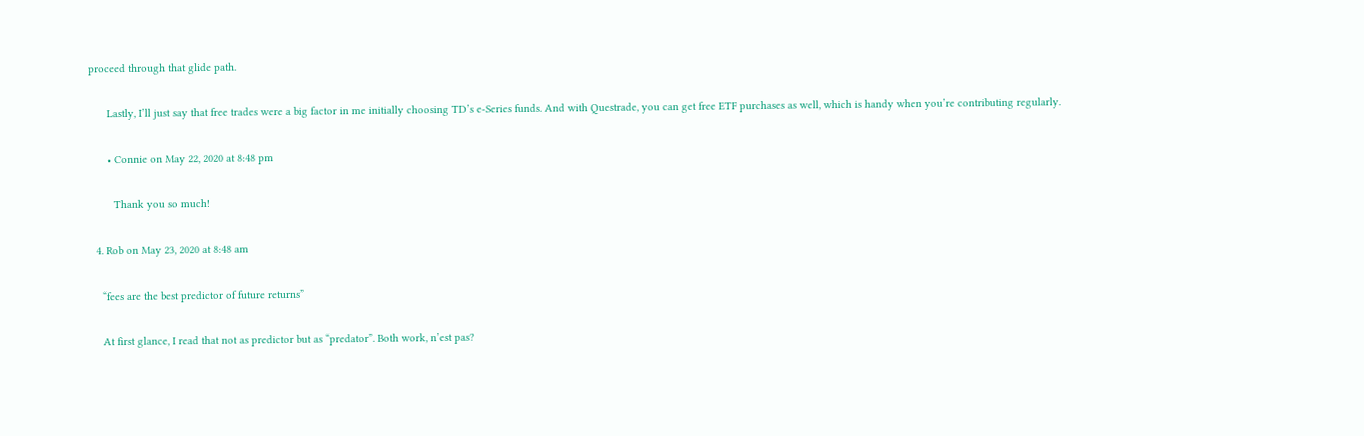proceed through that glide path.

      Lastly, I’ll just say that free trades were a big factor in me initially choosing TD’s e-Series funds. And with Questrade, you can get free ETF purchases as well, which is handy when you’re contributing regularly.

      • Connie on May 22, 2020 at 8:48 pm

        Thank you so much!

  4. Rob on May 23, 2020 at 8:48 am

    “fees are the best predictor of future returns”

    At first glance, I read that not as predictor but as “predator”. Both work, n’est pas?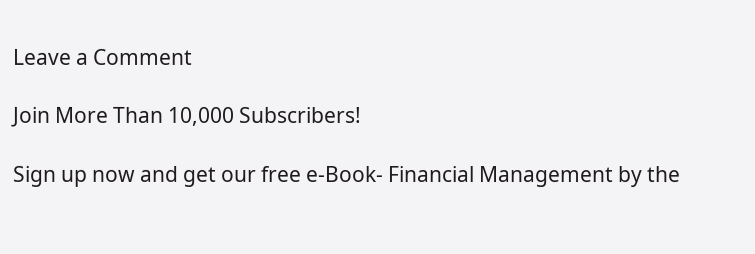Leave a Comment

Join More Than 10,000 Subscribers!

Sign up now and get our free e-Book- Financial Management by the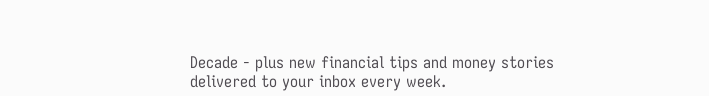Decade - plus new financial tips and money stories delivered to your inbox every week.